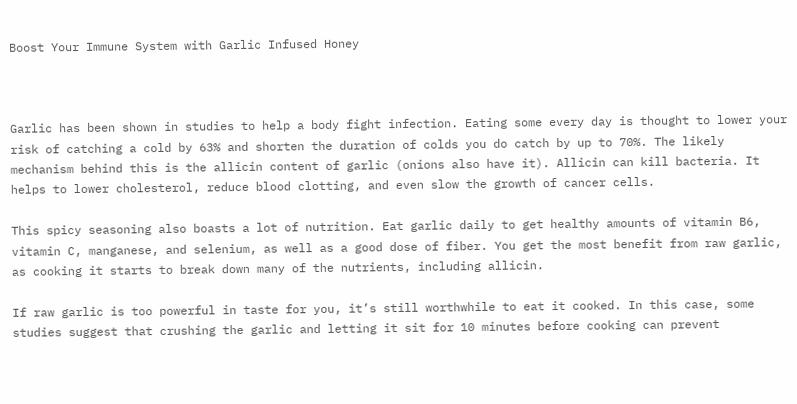Boost Your Immune System with Garlic Infused Honey



Garlic has been shown in studies to help a body fight infection. Eating some every day is thought to lower your risk of catching a cold by 63% and shorten the duration of colds you do catch by up to 70%. The likely mechanism behind this is the allicin content of garlic (onions also have it). Allicin can kill bacteria. It helps to lower cholesterol, reduce blood clotting, and even slow the growth of cancer cells.

This spicy seasoning also boasts a lot of nutrition. Eat garlic daily to get healthy amounts of vitamin B6, vitamin C, manganese, and selenium, as well as a good dose of fiber. You get the most benefit from raw garlic, as cooking it starts to break down many of the nutrients, including allicin.

If raw garlic is too powerful in taste for you, it’s still worthwhile to eat it cooked. In this case, some studies suggest that crushing the garlic and letting it sit for 10 minutes before cooking can prevent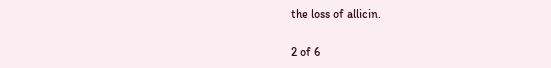the loss of allicin.

2 of 6